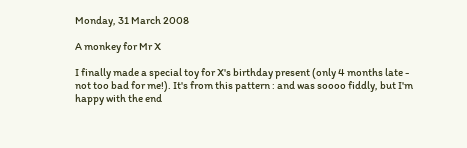Monday, 31 March 2008

A monkey for Mr X

I finally made a special toy for X's birthday present (only 4 months late - not too bad for me!). It's from this pattern : and was soooo fiddly, but I'm happy with the end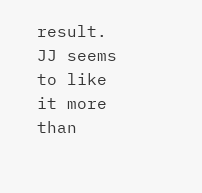result. JJ seems to like it more than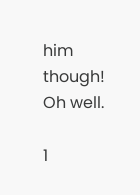him though! Oh well.

1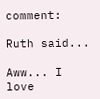comment:

Ruth said...

Aww... I love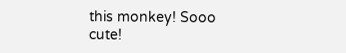this monkey! Sooo cute!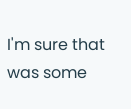I'm sure that was some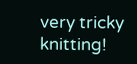very tricky knitting!